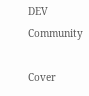DEV Community

Cover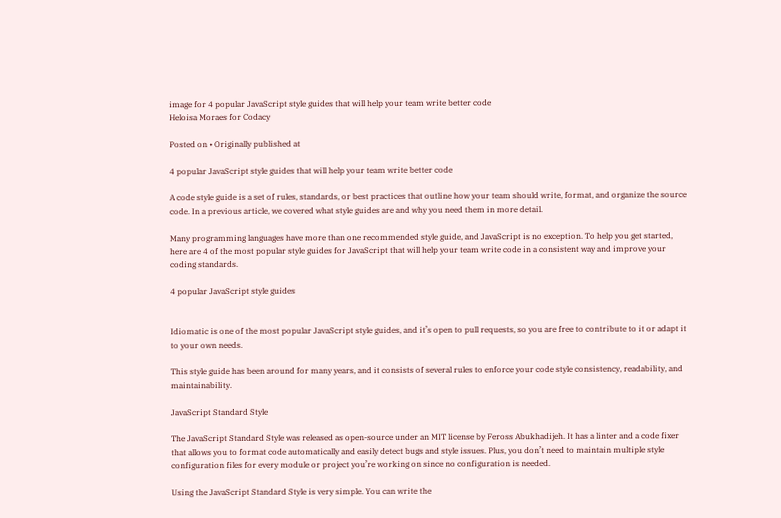image for 4 popular JavaScript style guides that will help your team write better code
Heloisa Moraes for Codacy

Posted on • Originally published at

4 popular JavaScript style guides that will help your team write better code

A code style guide is a set of rules, standards, or best practices that outline how your team should write, format, and organize the source code. In a previous article, we covered what style guides are and why you need them in more detail.

Many programming languages have more than one recommended style guide, and JavaScript is no exception. To help you get started, here are 4 of the most popular style guides for JavaScript that will help your team write code in a consistent way and improve your coding standards.

4 popular JavaScript style guides


Idiomatic is one of the most popular JavaScript style guides, and it’s open to pull requests, so you are free to contribute to it or adapt it to your own needs.

This style guide has been around for many years, and it consists of several rules to enforce your code style consistency, readability, and maintainability.

JavaScript Standard Style

The JavaScript Standard Style was released as open-source under an MIT license by Feross Abukhadijeh. It has a linter and a code fixer that allows you to format code automatically and easily detect bugs and style issues. Plus, you don’t need to maintain multiple style configuration files for every module or project you’re working on since no configuration is needed.

Using the JavaScript Standard Style is very simple. You can write the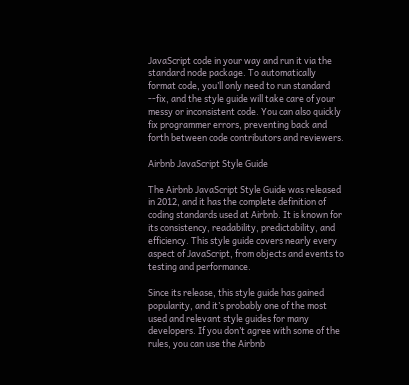JavaScript code in your way and run it via the standard node package. To automatically format code, you’ll only need to run standard --fix, and the style guide will take care of your messy or inconsistent code. You can also quickly fix programmer errors, preventing back and forth between code contributors and reviewers.

Airbnb JavaScript Style Guide

The Airbnb JavaScript Style Guide was released in 2012, and it has the complete definition of coding standards used at Airbnb. It is known for its consistency, readability, predictability, and efficiency. This style guide covers nearly every aspect of JavaScript, from objects and events to testing and performance.

Since its release, this style guide has gained popularity, and it’s probably one of the most used and relevant style guides for many developers. If you don’t agree with some of the rules, you can use the Airbnb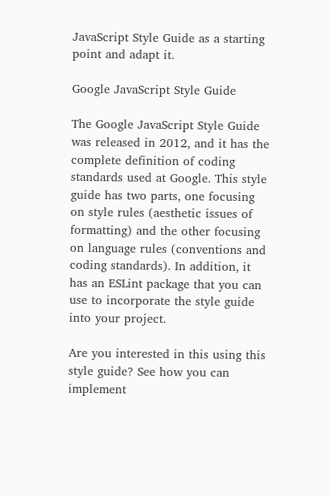JavaScript Style Guide as a starting point and adapt it.

Google JavaScript Style Guide

The Google JavaScript Style Guide was released in 2012, and it has the complete definition of coding standards used at Google. This style guide has two parts, one focusing on style rules (aesthetic issues of formatting) and the other focusing on language rules (conventions and coding standards). In addition, it has an ESLint package that you can use to incorporate the style guide into your project.

Are you interested in this using this style guide? See how you can implement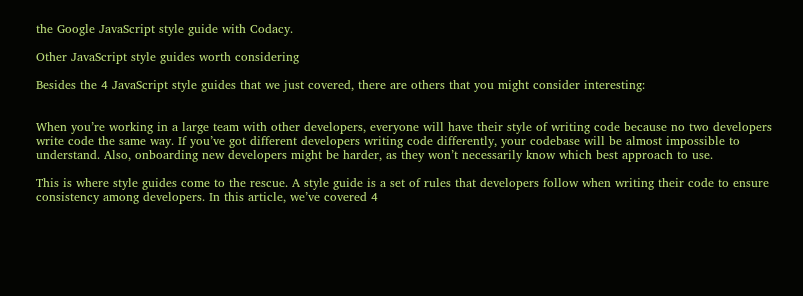the Google JavaScript style guide with Codacy.

Other JavaScript style guides worth considering

Besides the 4 JavaScript style guides that we just covered, there are others that you might consider interesting:


When you’re working in a large team with other developers, everyone will have their style of writing code because no two developers write code the same way. If you’ve got different developers writing code differently, your codebase will be almost impossible to understand. Also, onboarding new developers might be harder, as they won’t necessarily know which best approach to use.

This is where style guides come to the rescue. A style guide is a set of rules that developers follow when writing their code to ensure consistency among developers. In this article, we’ve covered 4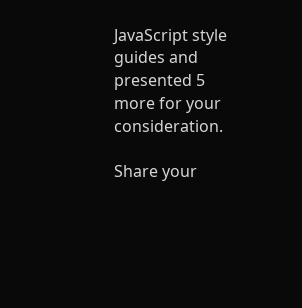JavaScript style guides and presented 5 more for your consideration.

Share your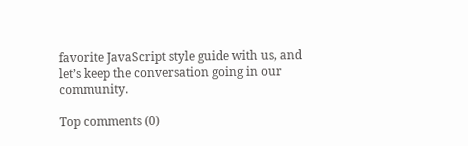favorite JavaScript style guide with us, and let’s keep the conversation going in our community.

Top comments (0)